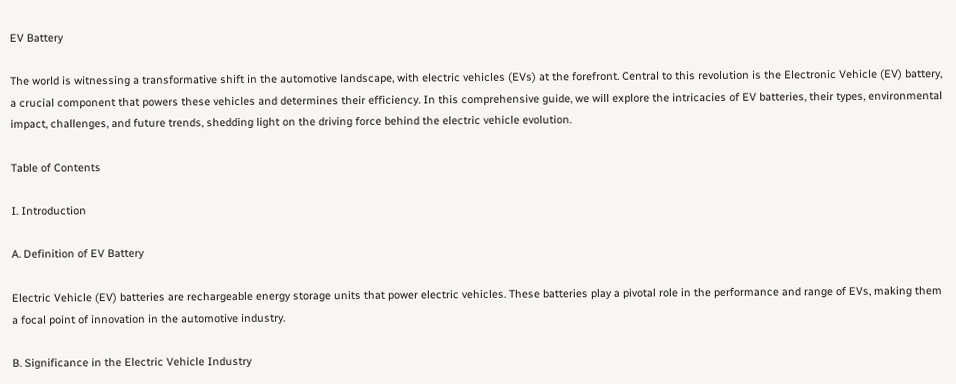EV Battery

The world is witnessing a transformative shift in the automotive landscape, with electric vehicles (EVs) at the forefront. Central to this revolution is the Electronic Vehicle (EV) battery, a crucial component that powers these vehicles and determines their efficiency. In this comprehensive guide, we will explore the intricacies of EV batteries, their types, environmental impact, challenges, and future trends, shedding light on the driving force behind the electric vehicle evolution.

Table of Contents

I. Introduction

A. Definition of EV Battery

Electric Vehicle (EV) batteries are rechargeable energy storage units that power electric vehicles. These batteries play a pivotal role in the performance and range of EVs, making them a focal point of innovation in the automotive industry.

B. Significance in the Electric Vehicle Industry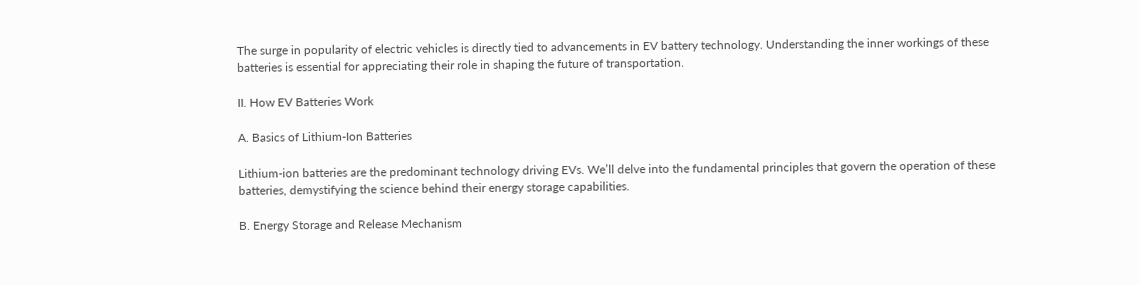The surge in popularity of electric vehicles is directly tied to advancements in EV battery technology. Understanding the inner workings of these batteries is essential for appreciating their role in shaping the future of transportation.

II. How EV Batteries Work

A. Basics of Lithium-Ion Batteries

Lithium-ion batteries are the predominant technology driving EVs. We’ll delve into the fundamental principles that govern the operation of these batteries, demystifying the science behind their energy storage capabilities.

B. Energy Storage and Release Mechanism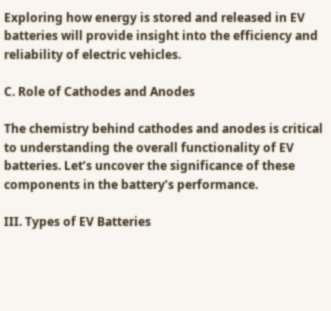Exploring how energy is stored and released in EV batteries will provide insight into the efficiency and reliability of electric vehicles.

C. Role of Cathodes and Anodes

The chemistry behind cathodes and anodes is critical to understanding the overall functionality of EV batteries. Let’s uncover the significance of these components in the battery’s performance.

III. Types of EV Batteries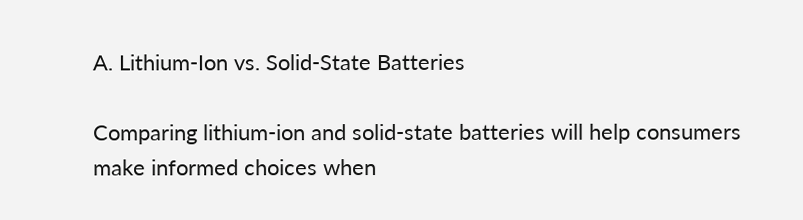A. Lithium-Ion vs. Solid-State Batteries

Comparing lithium-ion and solid-state batteries will help consumers make informed choices when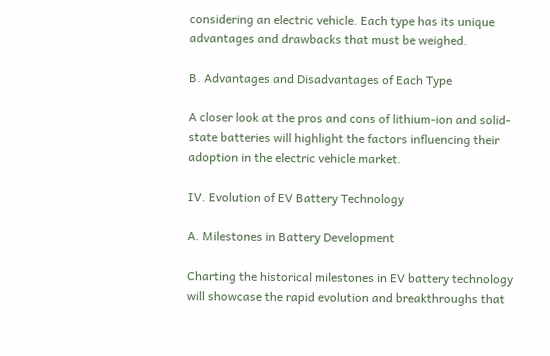considering an electric vehicle. Each type has its unique advantages and drawbacks that must be weighed.

B. Advantages and Disadvantages of Each Type

A closer look at the pros and cons of lithium-ion and solid-state batteries will highlight the factors influencing their adoption in the electric vehicle market.

IV. Evolution of EV Battery Technology

A. Milestones in Battery Development

Charting the historical milestones in EV battery technology will showcase the rapid evolution and breakthroughs that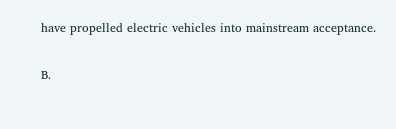have propelled electric vehicles into mainstream acceptance.

B.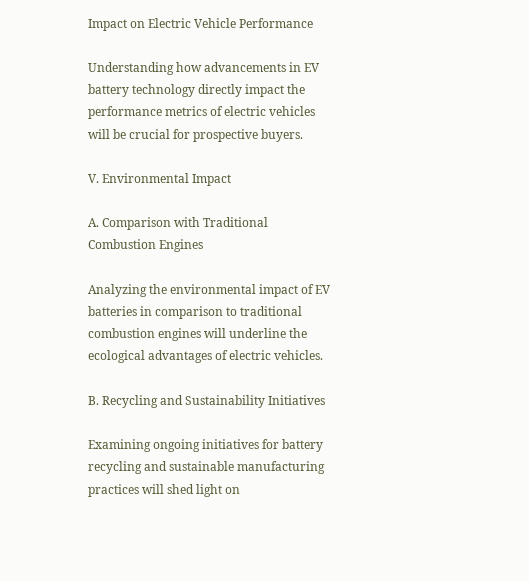Impact on Electric Vehicle Performance

Understanding how advancements in EV battery technology directly impact the performance metrics of electric vehicles will be crucial for prospective buyers.

V. Environmental Impact

A. Comparison with Traditional Combustion Engines

Analyzing the environmental impact of EV batteries in comparison to traditional combustion engines will underline the ecological advantages of electric vehicles.

B. Recycling and Sustainability Initiatives

Examining ongoing initiatives for battery recycling and sustainable manufacturing practices will shed light on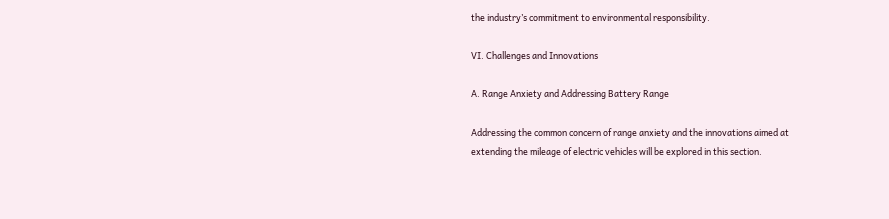the industry’s commitment to environmental responsibility.

VI. Challenges and Innovations

A. Range Anxiety and Addressing Battery Range

Addressing the common concern of range anxiety and the innovations aimed at extending the mileage of electric vehicles will be explored in this section.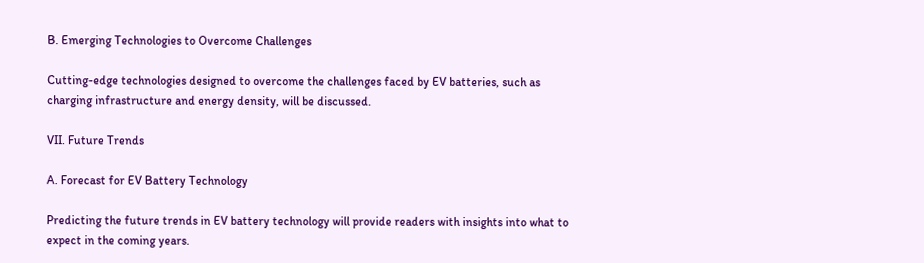B. Emerging Technologies to Overcome Challenges

Cutting-edge technologies designed to overcome the challenges faced by EV batteries, such as charging infrastructure and energy density, will be discussed.

VII. Future Trends

A. Forecast for EV Battery Technology

Predicting the future trends in EV battery technology will provide readers with insights into what to expect in the coming years.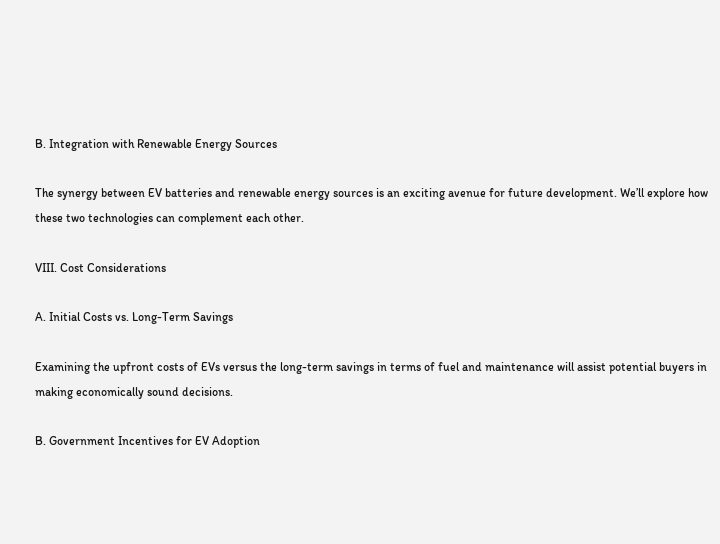B. Integration with Renewable Energy Sources

The synergy between EV batteries and renewable energy sources is an exciting avenue for future development. We’ll explore how these two technologies can complement each other.

VIII. Cost Considerations

A. Initial Costs vs. Long-Term Savings

Examining the upfront costs of EVs versus the long-term savings in terms of fuel and maintenance will assist potential buyers in making economically sound decisions.

B. Government Incentives for EV Adoption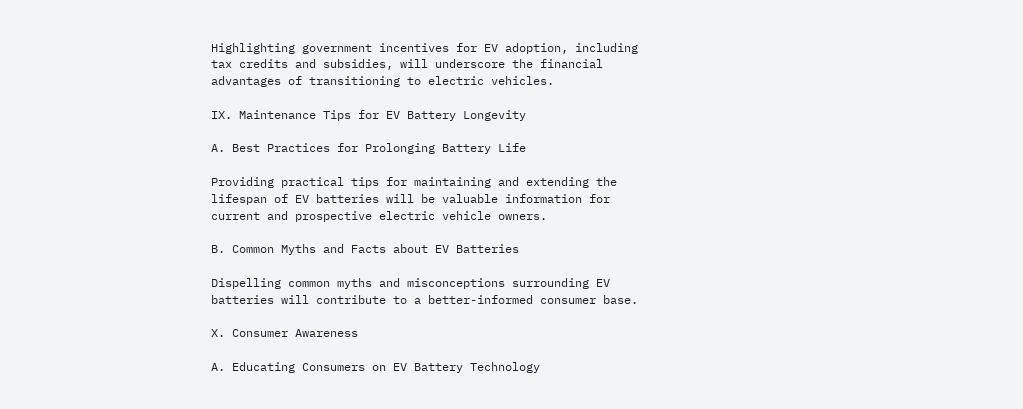Highlighting government incentives for EV adoption, including tax credits and subsidies, will underscore the financial advantages of transitioning to electric vehicles.

IX. Maintenance Tips for EV Battery Longevity

A. Best Practices for Prolonging Battery Life

Providing practical tips for maintaining and extending the lifespan of EV batteries will be valuable information for current and prospective electric vehicle owners.

B. Common Myths and Facts about EV Batteries

Dispelling common myths and misconceptions surrounding EV batteries will contribute to a better-informed consumer base.

X. Consumer Awareness

A. Educating Consumers on EV Battery Technology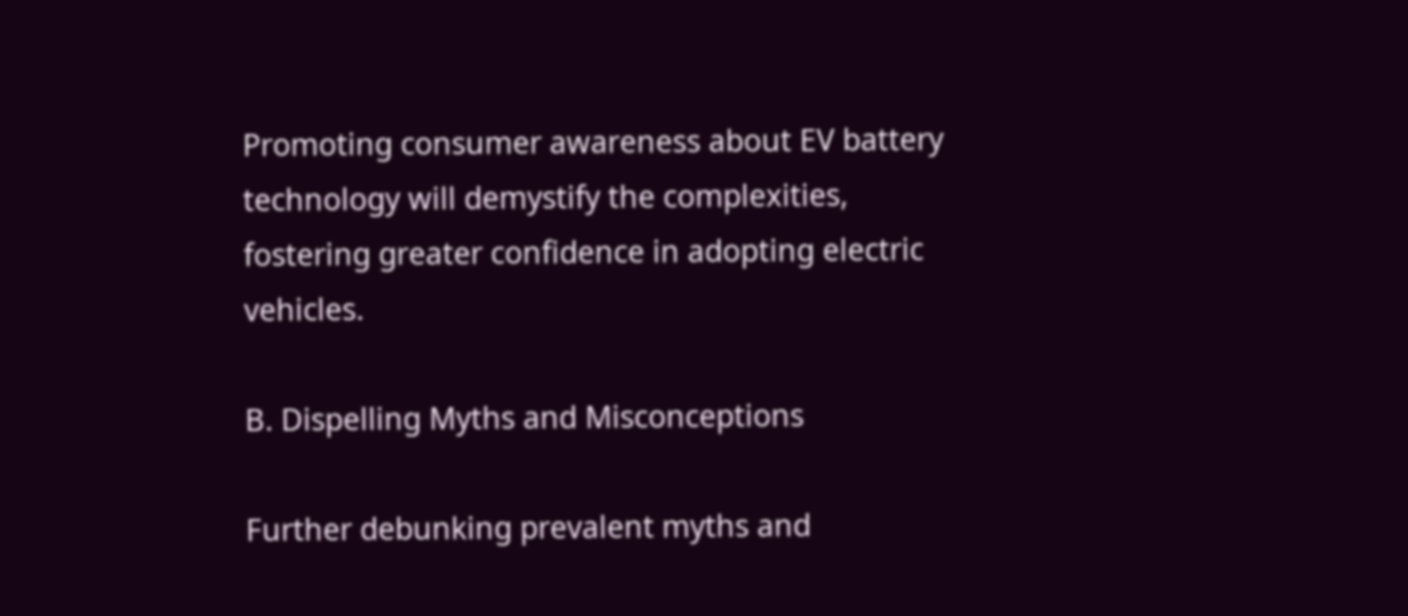Promoting consumer awareness about EV battery technology will demystify the complexities, fostering greater confidence in adopting electric vehicles.

B. Dispelling Myths and Misconceptions

Further debunking prevalent myths and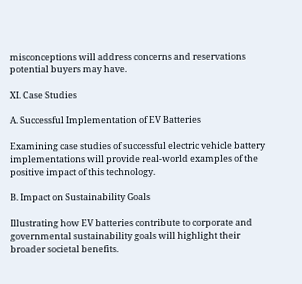misconceptions will address concerns and reservations potential buyers may have.

XI. Case Studies

A. Successful Implementation of EV Batteries

Examining case studies of successful electric vehicle battery implementations will provide real-world examples of the positive impact of this technology.

B. Impact on Sustainability Goals

Illustrating how EV batteries contribute to corporate and governmental sustainability goals will highlight their broader societal benefits.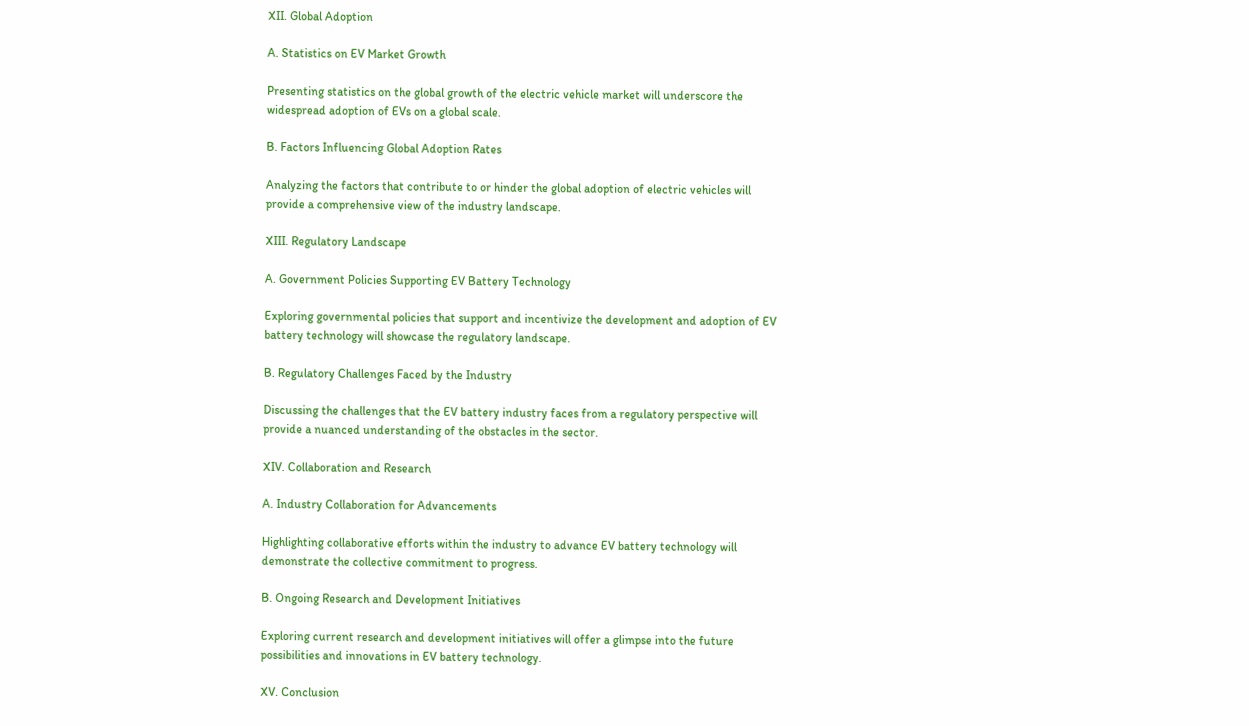XII. Global Adoption

A. Statistics on EV Market Growth

Presenting statistics on the global growth of the electric vehicle market will underscore the widespread adoption of EVs on a global scale.

B. Factors Influencing Global Adoption Rates

Analyzing the factors that contribute to or hinder the global adoption of electric vehicles will provide a comprehensive view of the industry landscape.

XIII. Regulatory Landscape

A. Government Policies Supporting EV Battery Technology

Exploring governmental policies that support and incentivize the development and adoption of EV battery technology will showcase the regulatory landscape.

B. Regulatory Challenges Faced by the Industry

Discussing the challenges that the EV battery industry faces from a regulatory perspective will provide a nuanced understanding of the obstacles in the sector.

XIV. Collaboration and Research

A. Industry Collaboration for Advancements

Highlighting collaborative efforts within the industry to advance EV battery technology will demonstrate the collective commitment to progress.

B. Ongoing Research and Development Initiatives

Exploring current research and development initiatives will offer a glimpse into the future possibilities and innovations in EV battery technology.

XV. Conclusion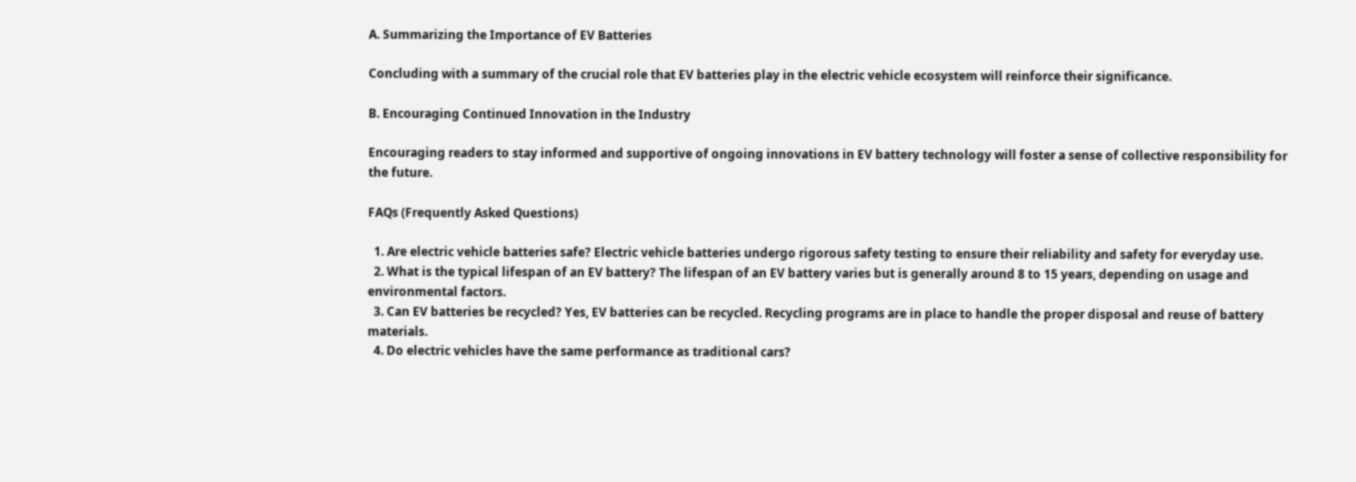A. Summarizing the Importance of EV Batteries

Concluding with a summary of the crucial role that EV batteries play in the electric vehicle ecosystem will reinforce their significance.

B. Encouraging Continued Innovation in the Industry

Encouraging readers to stay informed and supportive of ongoing innovations in EV battery technology will foster a sense of collective responsibility for the future.

FAQs (Frequently Asked Questions)

  1. Are electric vehicle batteries safe? Electric vehicle batteries undergo rigorous safety testing to ensure their reliability and safety for everyday use.
  2. What is the typical lifespan of an EV battery? The lifespan of an EV battery varies but is generally around 8 to 15 years, depending on usage and environmental factors.
  3. Can EV batteries be recycled? Yes, EV batteries can be recycled. Recycling programs are in place to handle the proper disposal and reuse of battery materials.
  4. Do electric vehicles have the same performance as traditional cars?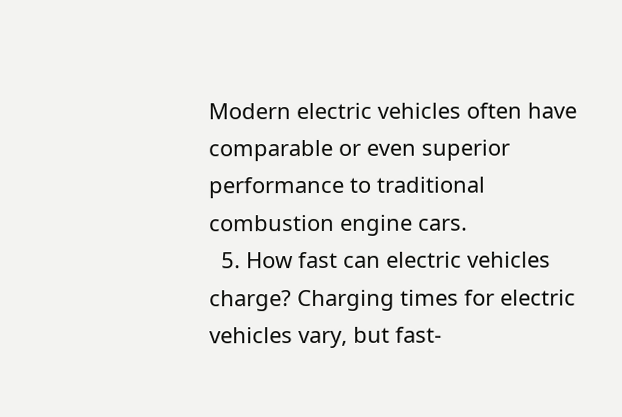Modern electric vehicles often have comparable or even superior performance to traditional combustion engine cars.
  5. How fast can electric vehicles charge? Charging times for electric vehicles vary, but fast-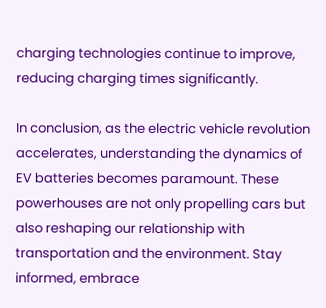charging technologies continue to improve, reducing charging times significantly.

In conclusion, as the electric vehicle revolution accelerates, understanding the dynamics of EV batteries becomes paramount. These powerhouses are not only propelling cars but also reshaping our relationship with transportation and the environment. Stay informed, embrace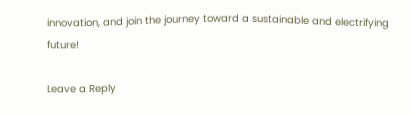innovation, and join the journey toward a sustainable and electrifying future!

Leave a Reply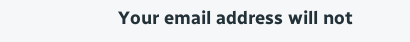Your email address will not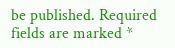be published. Required fields are marked *